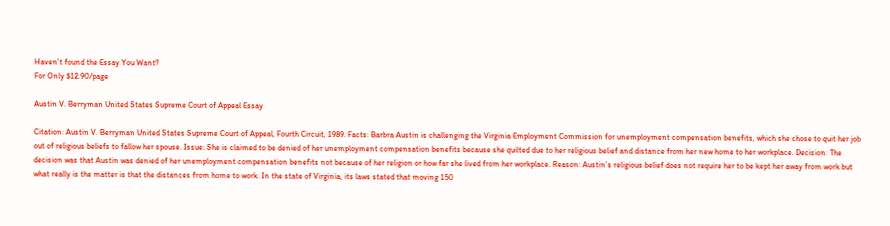Haven't found the Essay You Want?
For Only $12.90/page

Austin V. Berryman United States Supreme Court of Appeal Essay

Citation: Austin V. Berryman United States Supreme Court of Appeal, Fourth Circuit, 1989. Facts: Barbra Austin is challenging the Virginia Employment Commission for unemployment compensation benefits, which she chose to quit her job out of religious beliefs to fallow her spouse. Issue: She is claimed to be denied of her unemployment compensation benefits because she quilted due to her religious belief and distance from her new home to her workplace. Decision: The decision was that Austin was denied of her unemployment compensation benefits not because of her religion or how far she lived from her workplace. Reason: Austin’s religious belief does not require her to be kept her away from work but what really is the matter is that the distances from home to work. In the state of Virginia, its laws stated that moving 150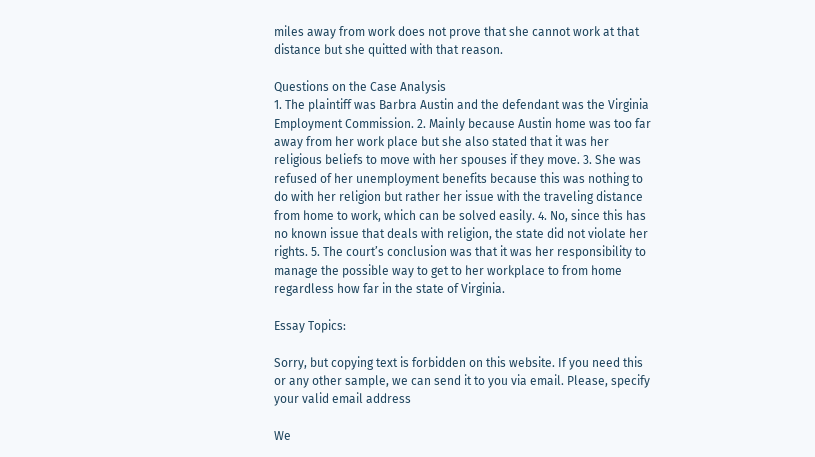miles away from work does not prove that she cannot work at that distance but she quitted with that reason.

Questions on the Case Analysis
1. The plaintiff was Barbra Austin and the defendant was the Virginia Employment Commission. 2. Mainly because Austin home was too far away from her work place but she also stated that it was her religious beliefs to move with her spouses if they move. 3. She was refused of her unemployment benefits because this was nothing to do with her religion but rather her issue with the traveling distance from home to work, which can be solved easily. 4. No, since this has no known issue that deals with religion, the state did not violate her rights. 5. The court’s conclusion was that it was her responsibility to manage the possible way to get to her workplace to from home regardless how far in the state of Virginia.

Essay Topics:

Sorry, but copying text is forbidden on this website. If you need this or any other sample, we can send it to you via email. Please, specify your valid email address

We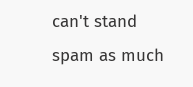can't stand spam as much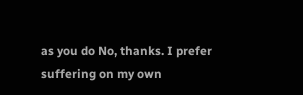as you do No, thanks. I prefer suffering on my own